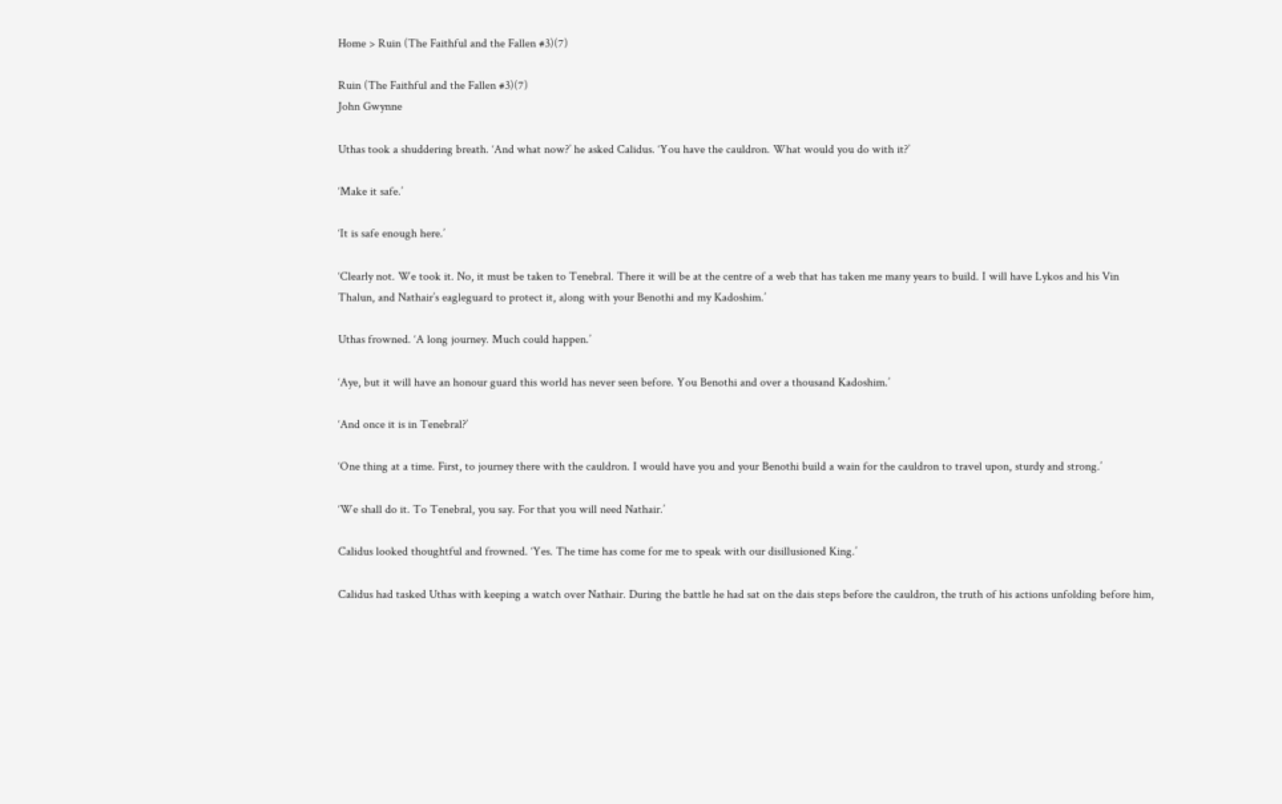Home > Ruin (The Faithful and the Fallen #3)(7)

Ruin (The Faithful and the Fallen #3)(7)
John Gwynne

Uthas took a shuddering breath. ‘And what now?’ he asked Calidus. ‘You have the cauldron. What would you do with it?’

‘Make it safe.’

‘It is safe enough here.’

‘Clearly not. We took it. No, it must be taken to Tenebral. There it will be at the centre of a web that has taken me many years to build. I will have Lykos and his Vin Thalun, and Nathair’s eagleguard to protect it, along with your Benothi and my Kadoshim.’

Uthas frowned. ‘A long journey. Much could happen.’

‘Aye, but it will have an honour guard this world has never seen before. You Benothi and over a thousand Kadoshim.’

‘And once it is in Tenebral?’

‘One thing at a time. First, to journey there with the cauldron. I would have you and your Benothi build a wain for the cauldron to travel upon, sturdy and strong.’

‘We shall do it. To Tenebral, you say. For that you will need Nathair.’

Calidus looked thoughtful and frowned. ‘Yes. The time has come for me to speak with our disillusioned King.’

Calidus had tasked Uthas with keeping a watch over Nathair. During the battle he had sat on the dais steps before the cauldron, the truth of his actions unfolding before him,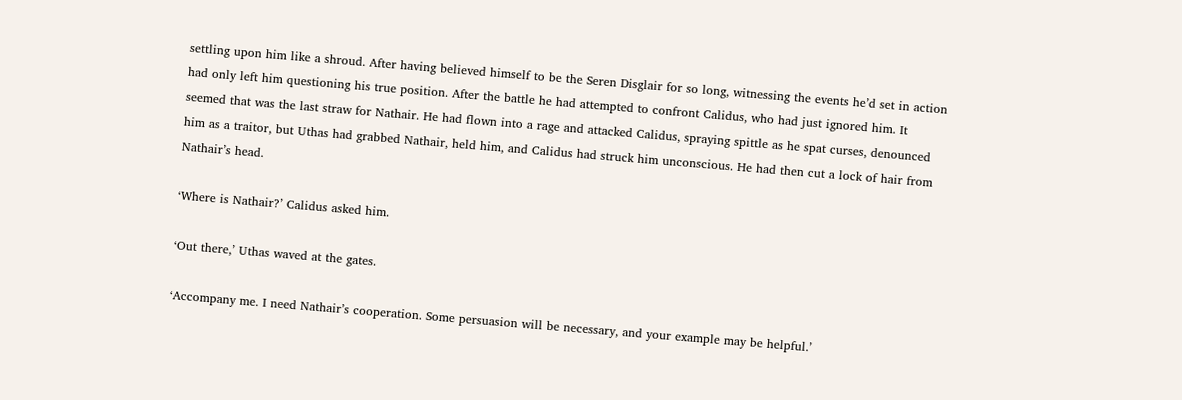settling upon him like a shroud. After having believed himself to be the Seren Disglair for so long, witnessing the events he’d set in action had only left him questioning his true position. After the battle he had attempted to confront Calidus, who had just ignored him. It seemed that was the last straw for Nathair. He had flown into a rage and attacked Calidus, spraying spittle as he spat curses, denounced him as a traitor, but Uthas had grabbed Nathair, held him, and Calidus had struck him unconscious. He had then cut a lock of hair from Nathair’s head.

‘Where is Nathair?’ Calidus asked him.

‘Out there,’ Uthas waved at the gates.

‘Accompany me. I need Nathair’s cooperation. Some persuasion will be necessary, and your example may be helpful.’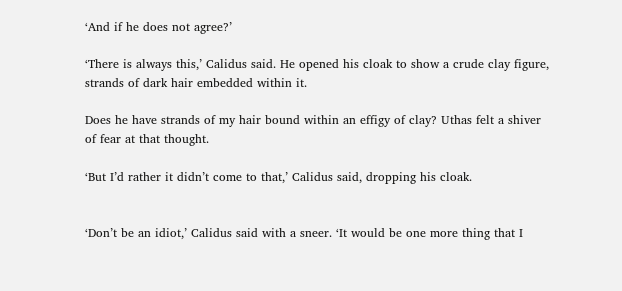‘And if he does not agree?’

‘There is always this,’ Calidus said. He opened his cloak to show a crude clay figure, strands of dark hair embedded within it.

Does he have strands of my hair bound within an effigy of clay? Uthas felt a shiver of fear at that thought.

‘But I’d rather it didn’t come to that,’ Calidus said, dropping his cloak.


‘Don’t be an idiot,’ Calidus said with a sneer. ‘It would be one more thing that I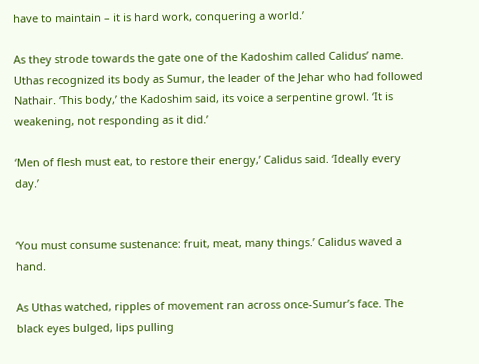have to maintain – it is hard work, conquering a world.’

As they strode towards the gate one of the Kadoshim called Calidus’ name. Uthas recognized its body as Sumur, the leader of the Jehar who had followed Nathair. ‘This body,’ the Kadoshim said, its voice a serpentine growl. ‘It is weakening, not responding as it did.’

‘Men of flesh must eat, to restore their energy,’ Calidus said. ‘Ideally every day.’


‘You must consume sustenance: fruit, meat, many things.’ Calidus waved a hand.

As Uthas watched, ripples of movement ran across once-Sumur’s face. The black eyes bulged, lips pulling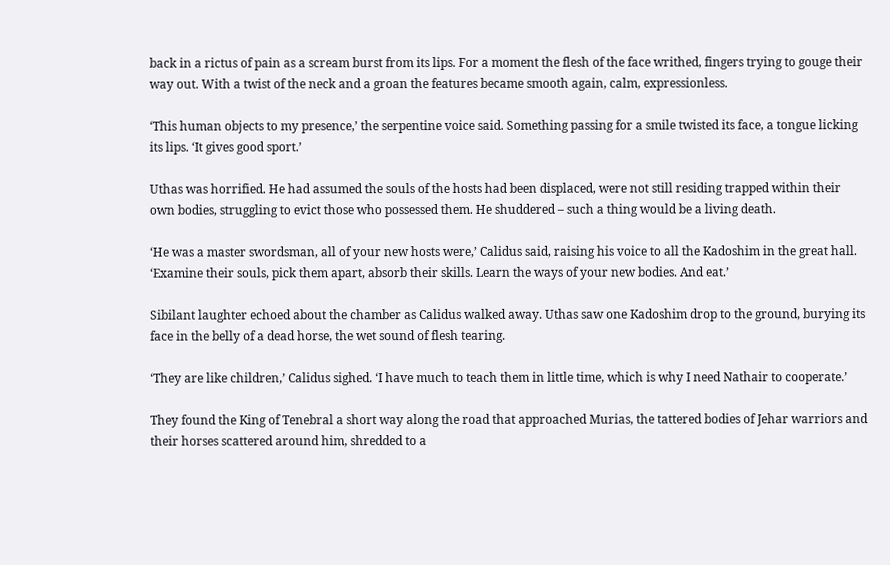back in a rictus of pain as a scream burst from its lips. For a moment the flesh of the face writhed, fingers trying to gouge their way out. With a twist of the neck and a groan the features became smooth again, calm, expressionless.

‘This human objects to my presence,’ the serpentine voice said. Something passing for a smile twisted its face, a tongue licking its lips. ‘It gives good sport.’

Uthas was horrified. He had assumed the souls of the hosts had been displaced, were not still residing trapped within their own bodies, struggling to evict those who possessed them. He shuddered – such a thing would be a living death.

‘He was a master swordsman, all of your new hosts were,’ Calidus said, raising his voice to all the Kadoshim in the great hall. ‘Examine their souls, pick them apart, absorb their skills. Learn the ways of your new bodies. And eat.’

Sibilant laughter echoed about the chamber as Calidus walked away. Uthas saw one Kadoshim drop to the ground, burying its face in the belly of a dead horse, the wet sound of flesh tearing.

‘They are like children,’ Calidus sighed. ‘I have much to teach them in little time, which is why I need Nathair to cooperate.’

They found the King of Tenebral a short way along the road that approached Murias, the tattered bodies of Jehar warriors and their horses scattered around him, shredded to a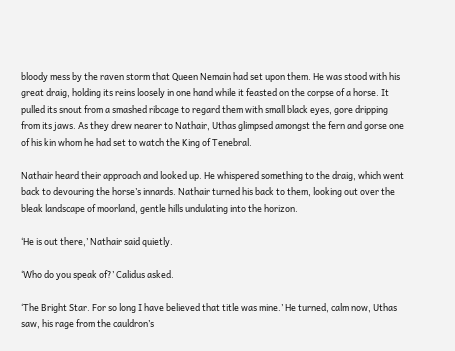bloody mess by the raven storm that Queen Nemain had set upon them. He was stood with his great draig, holding its reins loosely in one hand while it feasted on the corpse of a horse. It pulled its snout from a smashed ribcage to regard them with small black eyes, gore dripping from its jaws. As they drew nearer to Nathair, Uthas glimpsed amongst the fern and gorse one of his kin whom he had set to watch the King of Tenebral.

Nathair heard their approach and looked up. He whispered something to the draig, which went back to devouring the horse’s innards. Nathair turned his back to them, looking out over the bleak landscape of moorland, gentle hills undulating into the horizon.

‘He is out there,’ Nathair said quietly.

‘Who do you speak of?’ Calidus asked.

‘The Bright Star. For so long I have believed that title was mine.’ He turned, calm now, Uthas saw, his rage from the cauldron’s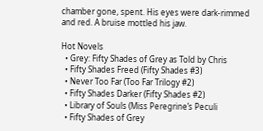chamber gone, spent. His eyes were dark-rimmed and red. A bruise mottled his jaw.

Hot Novels
  • Grey: Fifty Shades of Grey as Told by Chris
  • Fifty Shades Freed (Fifty Shades #3)
  • Never Too Far (Too Far Trilogy #2)
  • Fifty Shades Darker (Fifty Shades #2)
  • Library of Souls (Miss Peregrine’s Peculi
  • Fifty Shades of Grey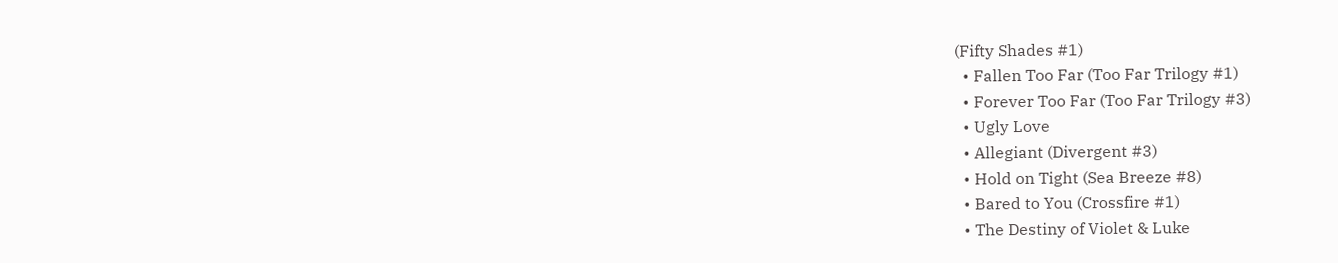(Fifty Shades #1)
  • Fallen Too Far (Too Far Trilogy #1)
  • Forever Too Far (Too Far Trilogy #3)
  • Ugly Love
  • Allegiant (Divergent #3)
  • Hold on Tight (Sea Breeze #8)
  • Bared to You (Crossfire #1)
  • The Destiny of Violet & Luke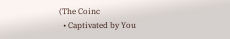(The Coinc
  • Captivated by You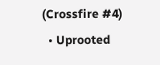(Crossfire #4)
  • Uprooted